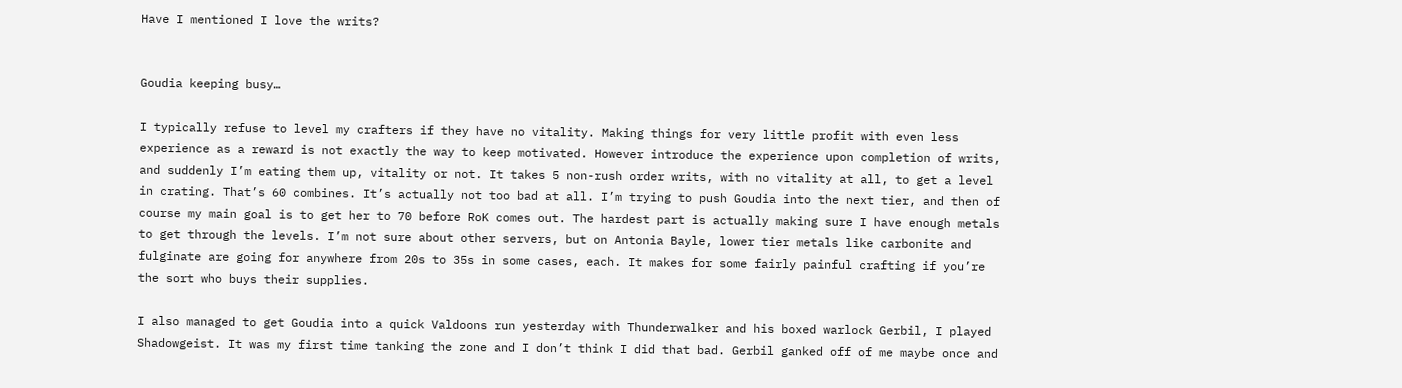Have I mentioned I love the writs?


Goudia keeping busy…

I typically refuse to level my crafters if they have no vitality. Making things for very little profit with even less experience as a reward is not exactly the way to keep motivated. However introduce the experience upon completion of writs, and suddenly I’m eating them up, vitality or not. It takes 5 non-rush order writs, with no vitality at all, to get a level in crating. That’s 60 combines. It’s actually not too bad at all. I’m trying to push Goudia into the next tier, and then of course my main goal is to get her to 70 before RoK comes out. The hardest part is actually making sure I have enough metals to get through the levels. I’m not sure about other servers, but on Antonia Bayle, lower tier metals like carbonite and fulginate are going for anywhere from 20s to 35s in some cases, each. It makes for some fairly painful crafting if you’re the sort who buys their supplies.

I also managed to get Goudia into a quick Valdoons run yesterday with Thunderwalker and his boxed warlock Gerbil, I played Shadowgeist. It was my first time tanking the zone and I don’t think I did that bad. Gerbil ganked off of me maybe once and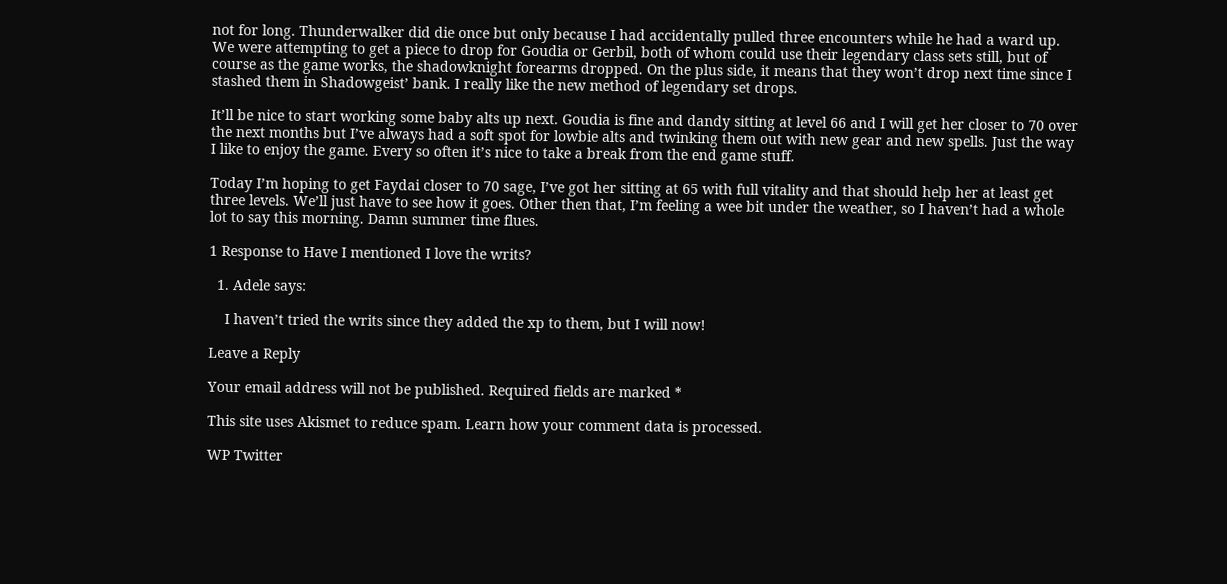not for long. Thunderwalker did die once but only because I had accidentally pulled three encounters while he had a ward up. We were attempting to get a piece to drop for Goudia or Gerbil, both of whom could use their legendary class sets still, but of course as the game works, the shadowknight forearms dropped. On the plus side, it means that they won’t drop next time since I stashed them in Shadowgeist’ bank. I really like the new method of legendary set drops.

It’ll be nice to start working some baby alts up next. Goudia is fine and dandy sitting at level 66 and I will get her closer to 70 over the next months but I’ve always had a soft spot for lowbie alts and twinking them out with new gear and new spells. Just the way I like to enjoy the game. Every so often it’s nice to take a break from the end game stuff.

Today I’m hoping to get Faydai closer to 70 sage, I’ve got her sitting at 65 with full vitality and that should help her at least get three levels. We’ll just have to see how it goes. Other then that, I’m feeling a wee bit under the weather, so I haven’t had a whole lot to say this morning. Damn summer time flues.

1 Response to Have I mentioned I love the writs?

  1. Adele says:

    I haven’t tried the writs since they added the xp to them, but I will now!

Leave a Reply

Your email address will not be published. Required fields are marked *

This site uses Akismet to reduce spam. Learn how your comment data is processed.

WP Twitter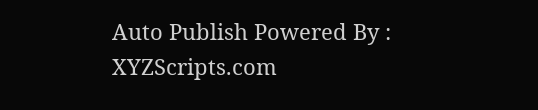Auto Publish Powered By : XYZScripts.com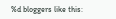%d bloggers like this: